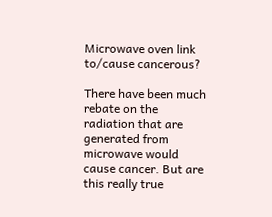Microwave oven link to/cause cancerous?

There have been much rebate on the radiation that are generated from microwave would cause cancer. But are this really true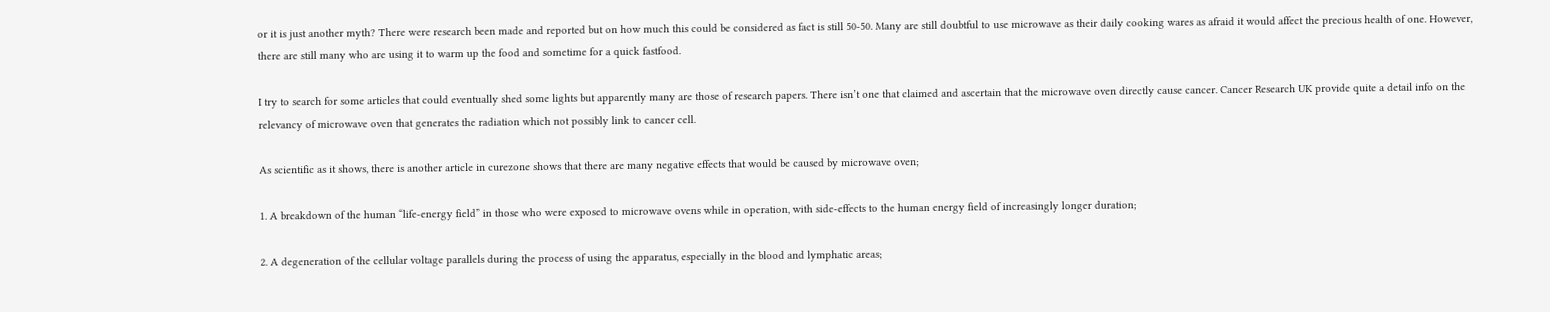or it is just another myth? There were research been made and reported but on how much this could be considered as fact is still 50-50. Many are still doubtful to use microwave as their daily cooking wares as afraid it would affect the precious health of one. However, there are still many who are using it to warm up the food and sometime for a quick fastfood.

I try to search for some articles that could eventually shed some lights but apparently many are those of research papers. There isn’t one that claimed and ascertain that the microwave oven directly cause cancer. Cancer Research UK provide quite a detail info on the relevancy of microwave oven that generates the radiation which not possibly link to cancer cell.

As scientific as it shows, there is another article in curezone shows that there are many negative effects that would be caused by microwave oven;

1. A breakdown of the human “life-energy field” in those who were exposed to microwave ovens while in operation, with side-effects to the human energy field of increasingly longer duration;

2. A degeneration of the cellular voltage parallels during the process of using the apparatus, especially in the blood and lymphatic areas;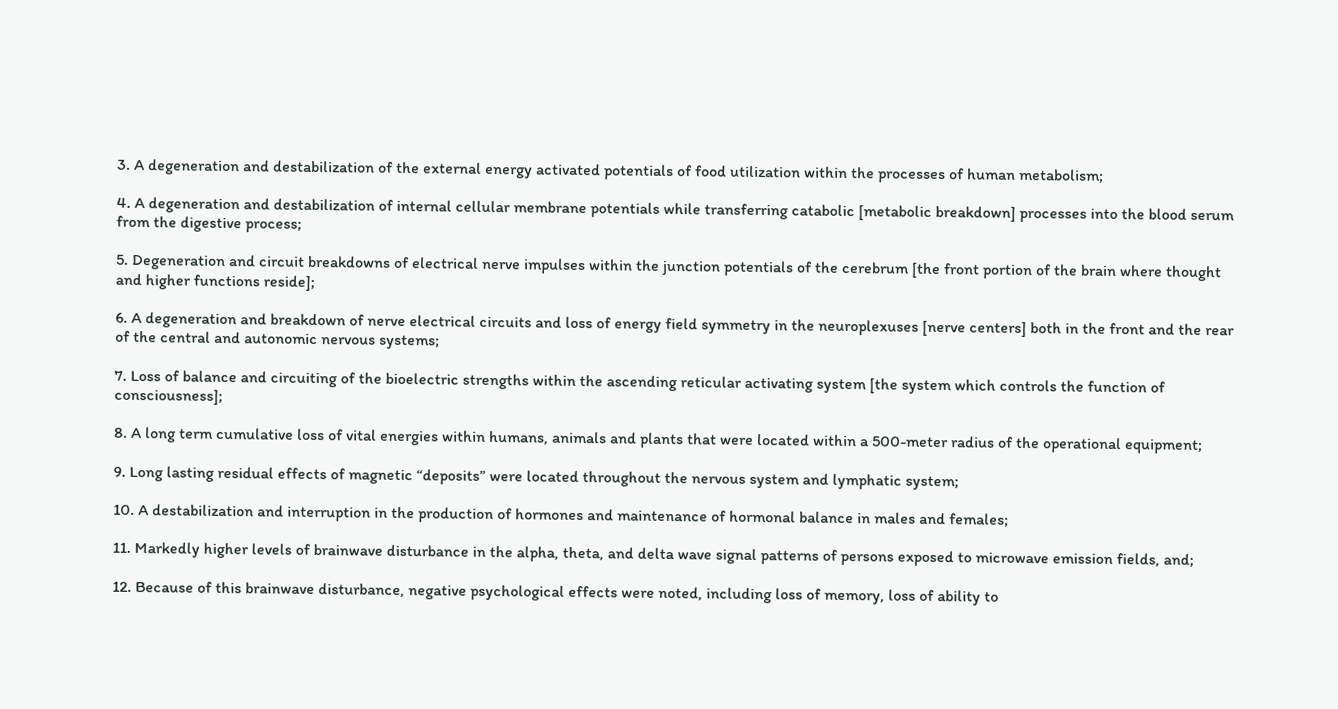3. A degeneration and destabilization of the external energy activated potentials of food utilization within the processes of human metabolism;

4. A degeneration and destabilization of internal cellular membrane potentials while transferring catabolic [metabolic breakdown] processes into the blood serum from the digestive process;

5. Degeneration and circuit breakdowns of electrical nerve impulses within the junction potentials of the cerebrum [the front portion of the brain where thought and higher functions reside];

6. A degeneration and breakdown of nerve electrical circuits and loss of energy field symmetry in the neuroplexuses [nerve centers] both in the front and the rear of the central and autonomic nervous systems;

7. Loss of balance and circuiting of the bioelectric strengths within the ascending reticular activating system [the system which controls the function of consciousness];

8. A long term cumulative loss of vital energies within humans, animals and plants that were located within a 500-meter radius of the operational equipment;

9. Long lasting residual effects of magnetic “deposits” were located throughout the nervous system and lymphatic system;

10. A destabilization and interruption in the production of hormones and maintenance of hormonal balance in males and females;

11. Markedly higher levels of brainwave disturbance in the alpha, theta, and delta wave signal patterns of persons exposed to microwave emission fields, and;

12. Because of this brainwave disturbance, negative psychological effects were noted, including loss of memory, loss of ability to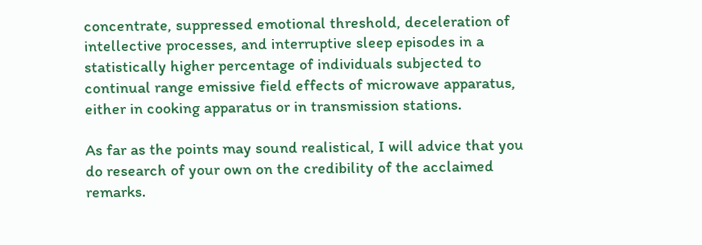concentrate, suppressed emotional threshold, deceleration of intellective processes, and interruptive sleep episodes in a statistically higher percentage of individuals subjected to continual range emissive field effects of microwave apparatus, either in cooking apparatus or in transmission stations.

As far as the points may sound realistical, I will advice that you do research of your own on the credibility of the acclaimed remarks.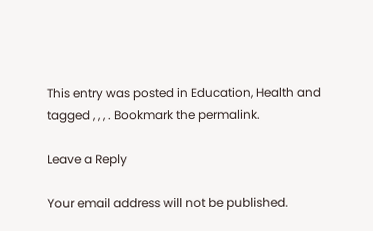This entry was posted in Education, Health and tagged , , , . Bookmark the permalink.

Leave a Reply

Your email address will not be published.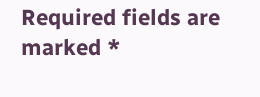Required fields are marked *